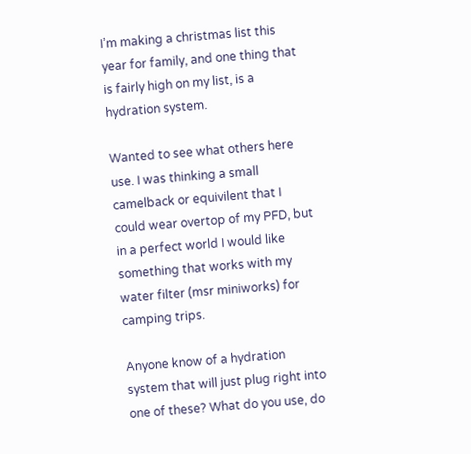I’m making a christmas list this year for family, and one thing that is fairly high on my list, is a hydration system.

Wanted to see what others here use. I was thinking a small camelback or equivilent that I could wear overtop of my PFD, but in a perfect world I would like something that works with my water filter (msr miniworks) for camping trips.

Anyone know of a hydration system that will just plug right into one of these? What do you use, do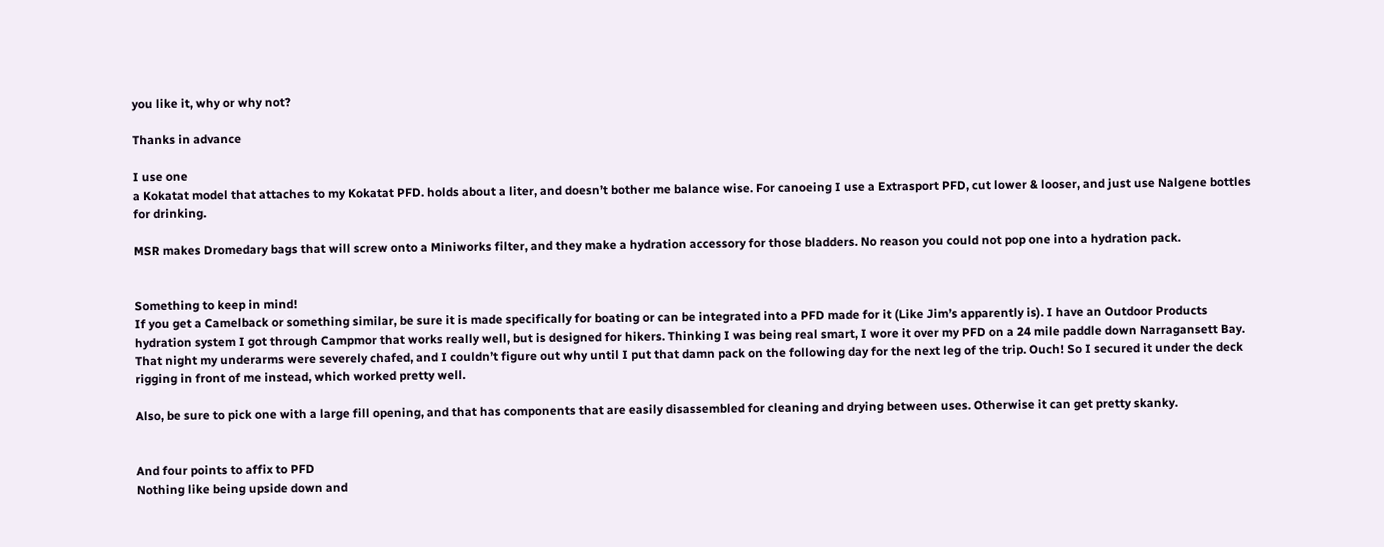you like it, why or why not?

Thanks in advance

I use one
a Kokatat model that attaches to my Kokatat PFD. holds about a liter, and doesn’t bother me balance wise. For canoeing I use a Extrasport PFD, cut lower & looser, and just use Nalgene bottles for drinking.

MSR makes Dromedary bags that will screw onto a Miniworks filter, and they make a hydration accessory for those bladders. No reason you could not pop one into a hydration pack.


Something to keep in mind!
If you get a Camelback or something similar, be sure it is made specifically for boating or can be integrated into a PFD made for it (Like Jim’s apparently is). I have an Outdoor Products hydration system I got through Campmor that works really well, but is designed for hikers. Thinking I was being real smart, I wore it over my PFD on a 24 mile paddle down Narragansett Bay. That night my underarms were severely chafed, and I couldn’t figure out why until I put that damn pack on the following day for the next leg of the trip. Ouch! So I secured it under the deck rigging in front of me instead, which worked pretty well.

Also, be sure to pick one with a large fill opening, and that has components that are easily disassembled for cleaning and drying between uses. Otherwise it can get pretty skanky.


And four points to affix to PFD
Nothing like being upside down and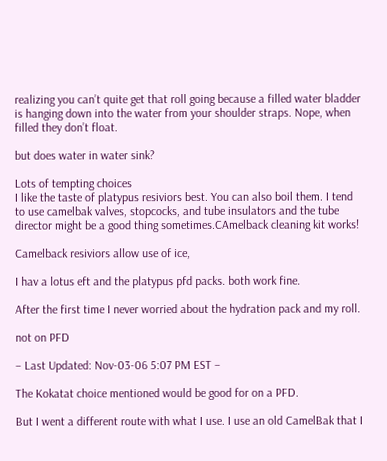realizing you can’t quite get that roll going because a filled water bladder is hanging down into the water from your shoulder straps. Nope, when filled they don’t float.

but does water in water sink?

Lots of tempting choices
I like the taste of platypus resiviors best. You can also boil them. I tend to use camelbak valves, stopcocks, and tube insulators and the tube director might be a good thing sometimes.CAmelback cleaning kit works!

Camelback resiviors allow use of ice,

I hav a lotus eft and the platypus pfd packs. both work fine.

After the first time I never worried about the hydration pack and my roll.

not on PFD

– Last Updated: Nov-03-06 5:07 PM EST –

The Kokatat choice mentioned would be good for on a PFD.

But I went a different route with what I use. I use an old CamelBak that I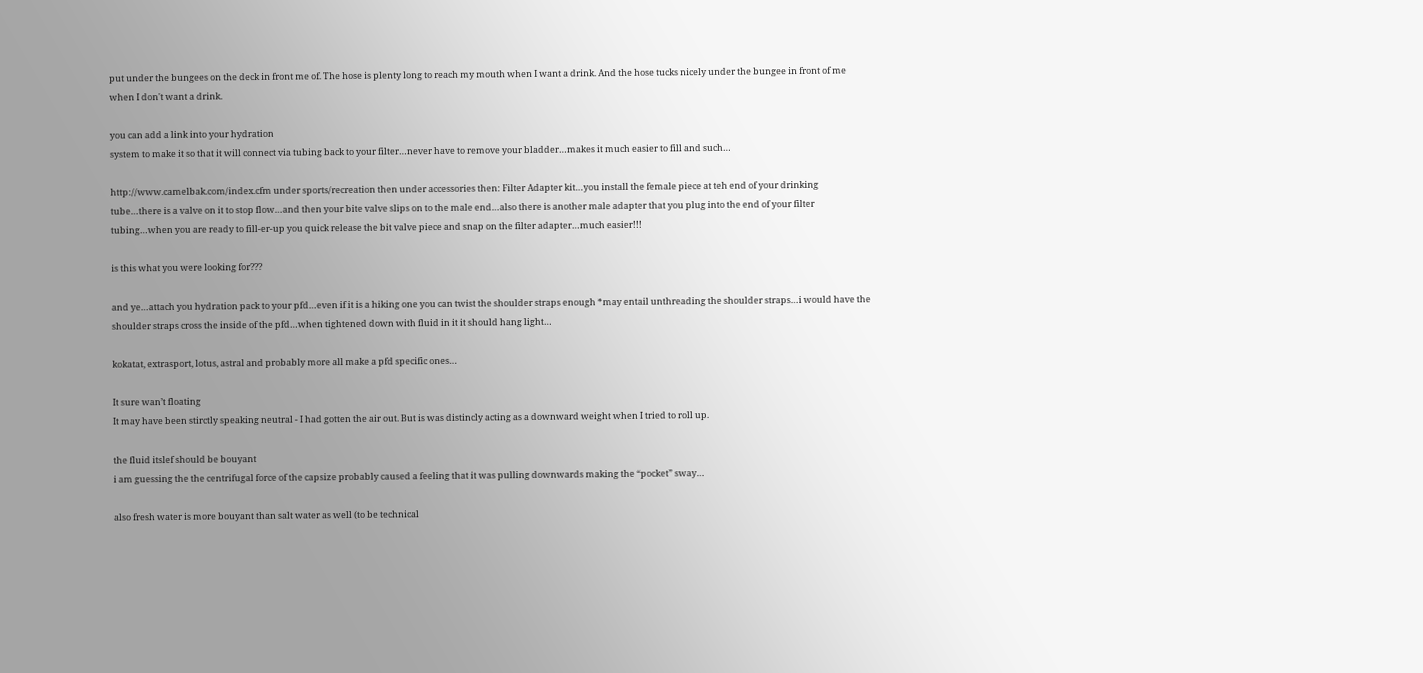put under the bungees on the deck in front me of. The hose is plenty long to reach my mouth when I want a drink. And the hose tucks nicely under the bungee in front of me when I don't want a drink.

you can add a link into your hydration
system to make it so that it will connect via tubing back to your filter…never have to remove your bladder…makes it much easier to fill and such…

http://www.camelbak.com/index.cfm under sports/recreation then under accessories then: Filter Adapter kit…you install the female piece at teh end of your drinking tube…there is a valve on it to stop flow…and then your bite valve slips on to the male end…also there is another male adapter that you plug into the end of your filter tubing…when you are ready to fill-er-up you quick release the bit valve piece and snap on the filter adapter…much easier!!!

is this what you were looking for???

and ye…attach you hydration pack to your pfd…even if it is a hiking one you can twist the shoulder straps enough *may entail unthreading the shoulder straps…i would have the shoulder straps cross the inside of the pfd…when tightened down with fluid in it it should hang light…

kokatat, extrasport, lotus, astral and probably more all make a pfd specific ones…

It sure wan’t floating
It may have been stirctly speaking neutral - I had gotten the air out. But is was distincly acting as a downward weight when I tried to roll up.

the fluid itslef should be bouyant
i am guessing the the centrifugal force of the capsize probably caused a feeling that it was pulling downwards making the “pocket” sway…

also fresh water is more bouyant than salt water as well (to be technical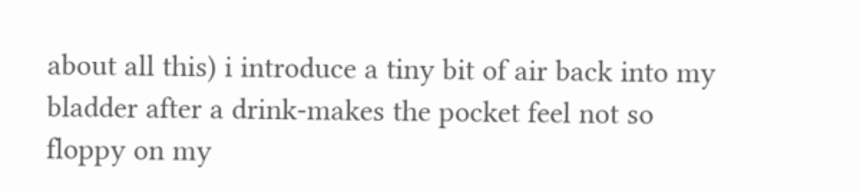about all this) i introduce a tiny bit of air back into my bladder after a drink-makes the pocket feel not so floppy on my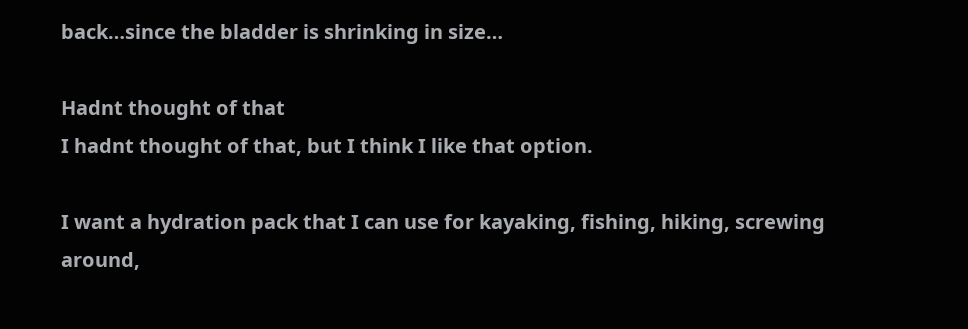back…since the bladder is shrinking in size…

Hadnt thought of that
I hadnt thought of that, but I think I like that option.

I want a hydration pack that I can use for kayaking, fishing, hiking, screwing around,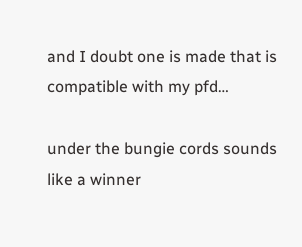and I doubt one is made that is compatible with my pfd…

under the bungie cords sounds like a winner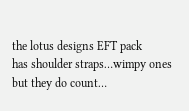the lotus designs EFT pack
has shoulder straps…wimpy ones but they do count…